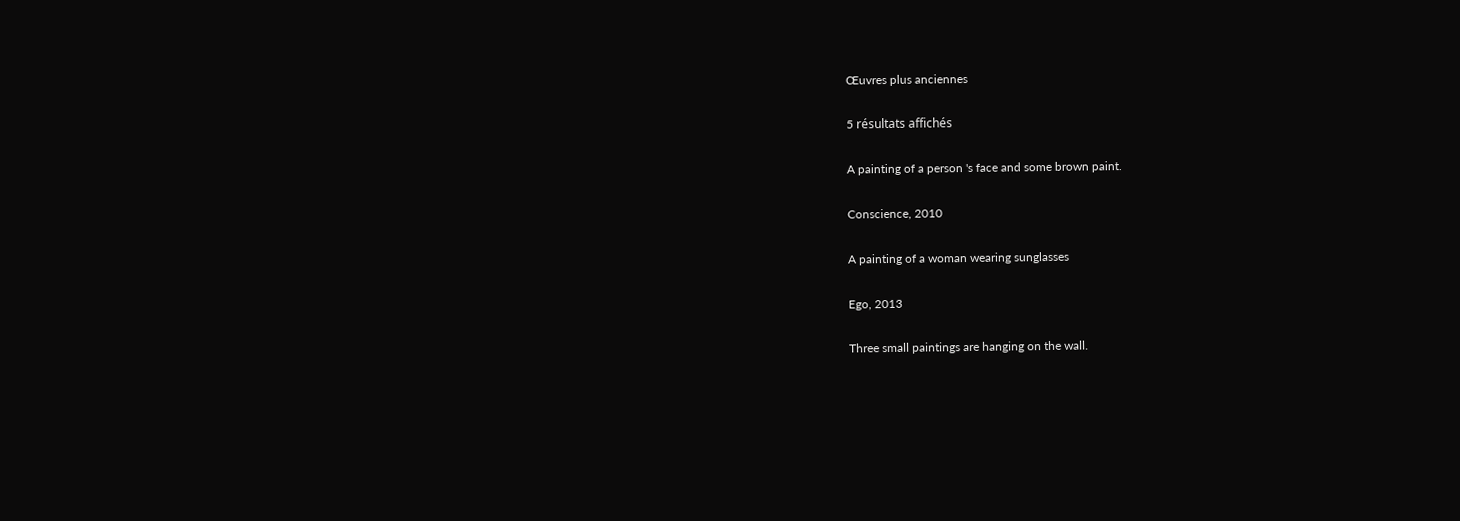Œuvres plus anciennes

5 résultats affichés

A painting of a person 's face and some brown paint.

Conscience, 2010

A painting of a woman wearing sunglasses

Ego, 2013

Three small paintings are hanging on the wall.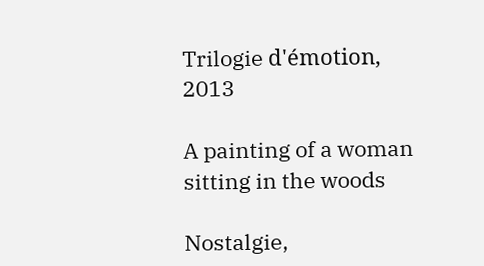Trilogie d'émotion, 2013

A painting of a woman sitting in the woods

Nostalgie,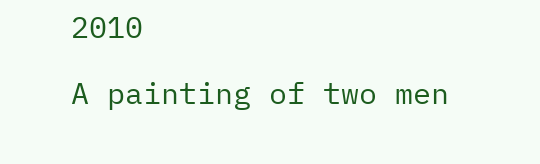2010

A painting of two men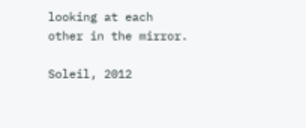looking at each other in the mirror.

Soleil, 2012